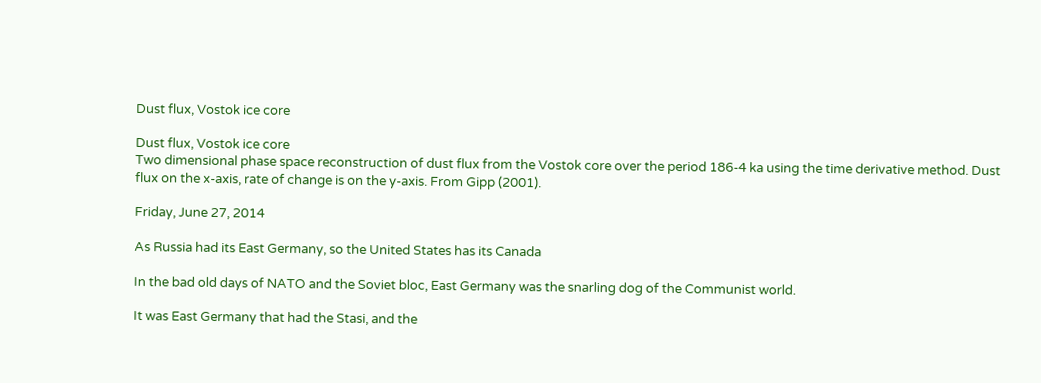Dust flux, Vostok ice core

Dust flux, Vostok ice core
Two dimensional phase space reconstruction of dust flux from the Vostok core over the period 186-4 ka using the time derivative method. Dust flux on the x-axis, rate of change is on the y-axis. From Gipp (2001).

Friday, June 27, 2014

As Russia had its East Germany, so the United States has its Canada

In the bad old days of NATO and the Soviet bloc, East Germany was the snarling dog of the Communist world.

It was East Germany that had the Stasi, and the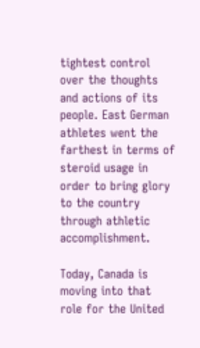tightest control over the thoughts and actions of its people. East German athletes went the farthest in terms of steroid usage in order to bring glory to the country through athletic accomplishment.

Today, Canada is moving into that role for the United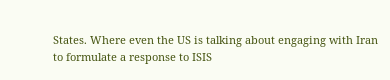States. Where even the US is talking about engaging with Iran to formulate a response to ISIS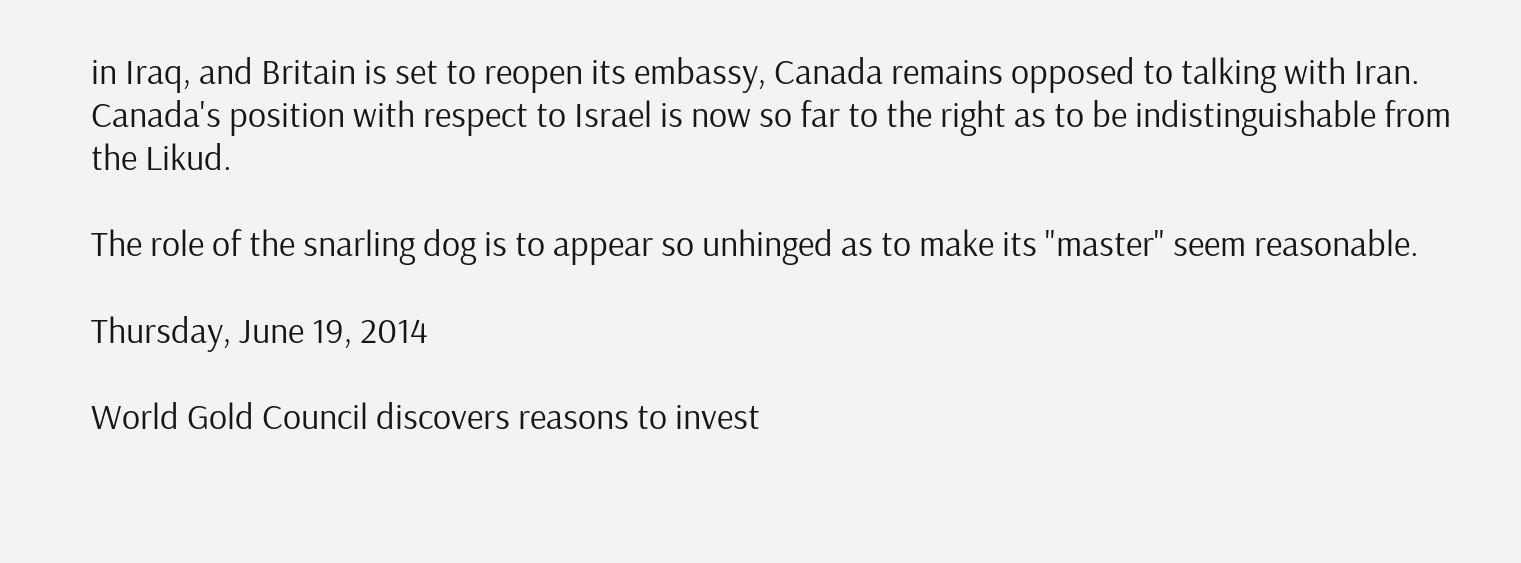in Iraq, and Britain is set to reopen its embassy, Canada remains opposed to talking with Iran. Canada's position with respect to Israel is now so far to the right as to be indistinguishable from the Likud.

The role of the snarling dog is to appear so unhinged as to make its "master" seem reasonable.

Thursday, June 19, 2014

World Gold Council discovers reasons to invest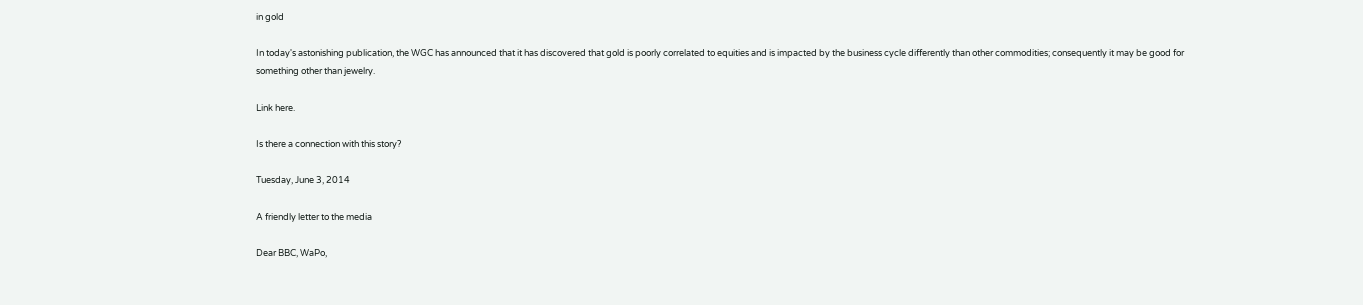in gold

In today's astonishing publication, the WGC has announced that it has discovered that gold is poorly correlated to equities and is impacted by the business cycle differently than other commodities; consequently it may be good for something other than jewelry.

Link here.

Is there a connection with this story?

Tuesday, June 3, 2014

A friendly letter to the media

Dear BBC, WaPo,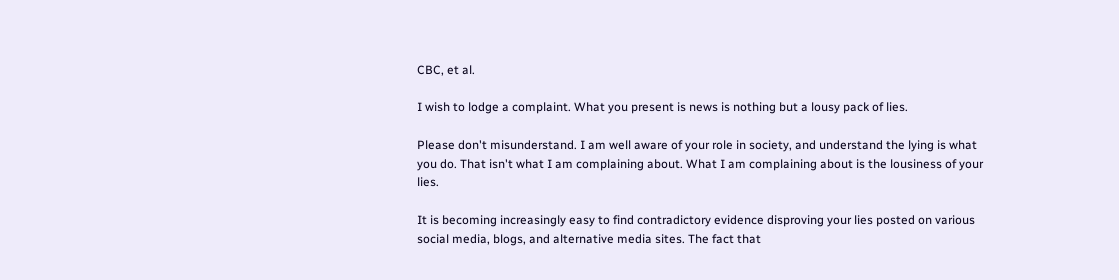CBC, et al.

I wish to lodge a complaint. What you present is news is nothing but a lousy pack of lies.

Please don't misunderstand. I am well aware of your role in society, and understand the lying is what you do. That isn't what I am complaining about. What I am complaining about is the lousiness of your lies.

It is becoming increasingly easy to find contradictory evidence disproving your lies posted on various social media, blogs, and alternative media sites. The fact that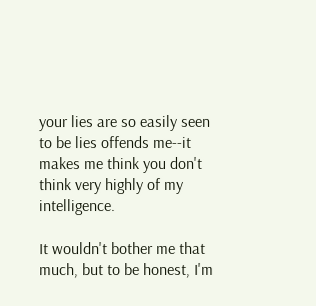your lies are so easily seen to be lies offends me--it makes me think you don't think very highly of my intelligence.

It wouldn't bother me that much, but to be honest, I'm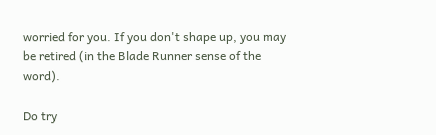worried for you. If you don't shape up, you may be retired (in the Blade Runner sense of the word).

Do try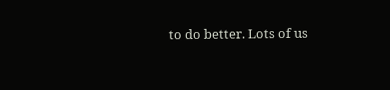to do better. Lots of us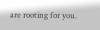are rooting for you.